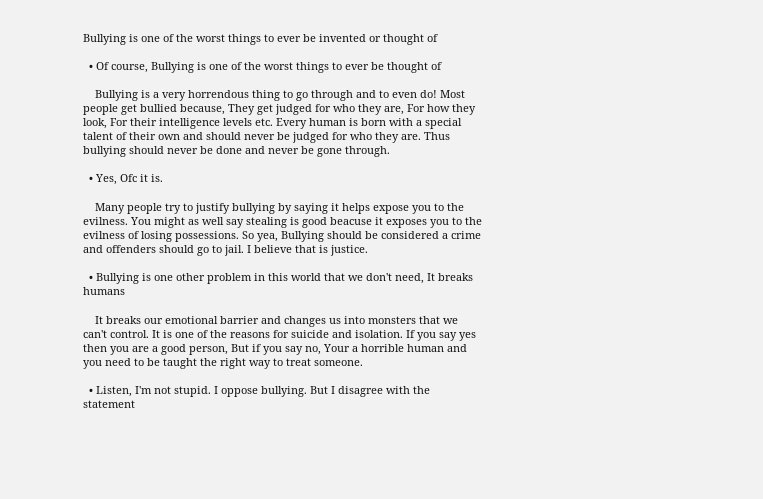Bullying is one of the worst things to ever be invented or thought of

  • Of course, Bullying is one of the worst things to ever be thought of

    Bullying is a very horrendous thing to go through and to even do! Most people get bullied because, They get judged for who they are, For how they look, For their intelligence levels etc. Every human is born with a special talent of their own and should never be judged for who they are. Thus bullying should never be done and never be gone through.

  • Yes, Ofc it is.

    Many people try to justify bullying by saying it helps expose you to the evilness. You might as well say stealing is good beacuse it exposes you to the evilness of losing possessions. So yea, Bullying should be considered a crime and offenders should go to jail. I believe that is justice.

  • Bullying is one other problem in this world that we don't need, It breaks humans

    It breaks our emotional barrier and changes us into monsters that we can't control. It is one of the reasons for suicide and isolation. If you say yes then you are a good person, But if you say no, Your a horrible human and you need to be taught the right way to treat someone.

  • Listen, I'm not stupid. I oppose bullying. But I disagree with the statement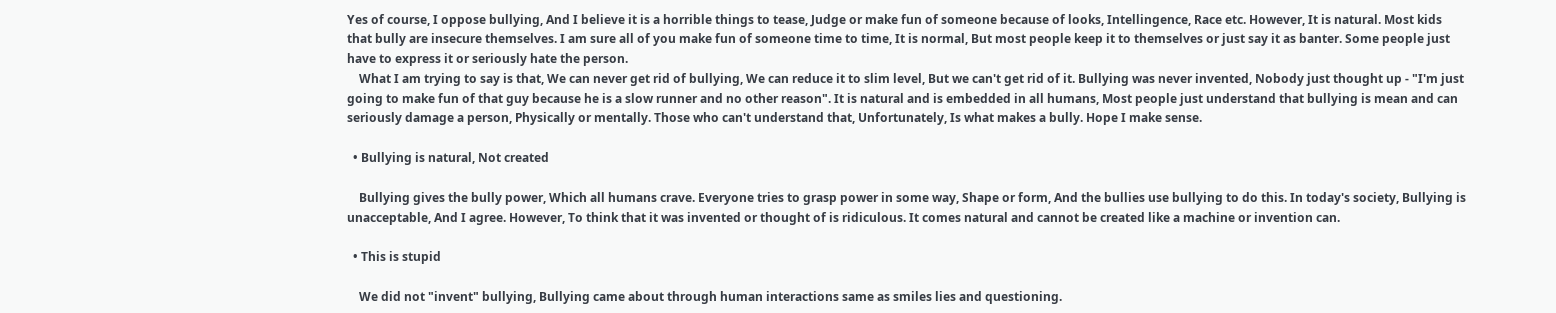Yes of course, I oppose bullying, And I believe it is a horrible things to tease, Judge or make fun of someone because of looks, Intellingence, Race etc. However, It is natural. Most kids that bully are insecure themselves. I am sure all of you make fun of someone time to time, It is normal, But most people keep it to themselves or just say it as banter. Some people just have to express it or seriously hate the person.
    What I am trying to say is that, We can never get rid of bullying, We can reduce it to slim level, But we can't get rid of it. Bullying was never invented, Nobody just thought up - "I'm just going to make fun of that guy because he is a slow runner and no other reason". It is natural and is embedded in all humans, Most people just understand that bullying is mean and can seriously damage a person, Physically or mentally. Those who can't understand that, Unfortunately, Is what makes a bully. Hope I make sense.

  • Bullying is natural, Not created

    Bullying gives the bully power, Which all humans crave. Everyone tries to grasp power in some way, Shape or form, And the bullies use bullying to do this. In today's society, Bullying is unacceptable, And I agree. However, To think that it was invented or thought of is ridiculous. It comes natural and cannot be created like a machine or invention can.

  • This is stupid

    We did not "invent" bullying, Bullying came about through human interactions same as smiles lies and questioning.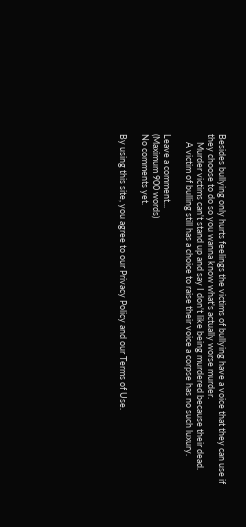Besides bullying only hurts feelings the victims of bullying have a voice that they can use if they choose to do so you wanna know what's actually worse murder.
    Murder victims can't stand up and say I don't like being murdered because their dead.
    A victim of bulling still has a choice to raise their voice a corpse has no such luxury.

Leave a comment...
(Maximum 900 words)
No comments yet.

By using this site, you agree to our Privacy Policy and our Terms of Use.